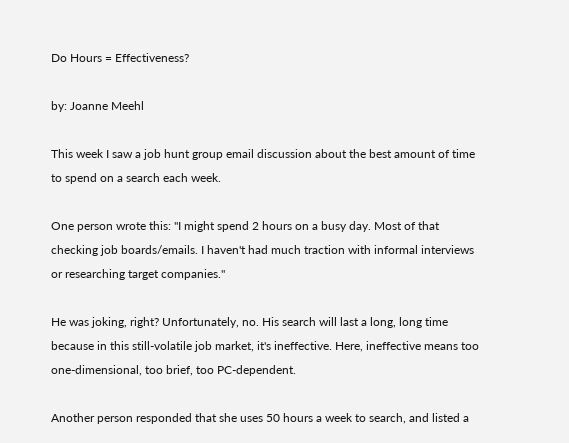Do Hours = Effectiveness?

by: Joanne Meehl

This week I saw a job hunt group email discussion about the best amount of time to spend on a search each week.

One person wrote this: "I might spend 2 hours on a busy day. Most of that checking job boards/emails. I haven't had much traction with informal interviews or researching target companies."

He was joking, right? Unfortunately, no. His search will last a long, long time because in this still-volatile job market, it's ineffective. Here, ineffective means too one-dimensional, too brief, too PC-dependent.

Another person responded that she uses 50 hours a week to search, and listed a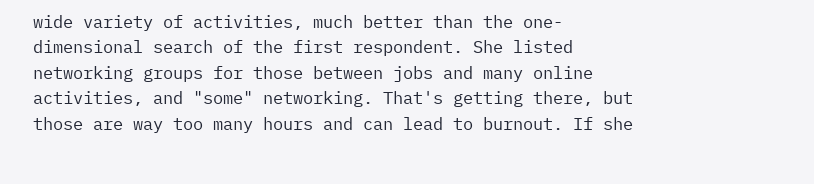wide variety of activities, much better than the one-dimensional search of the first respondent. She listed networking groups for those between jobs and many online activities, and "some" networking. That's getting there, but those are way too many hours and can lead to burnout. If she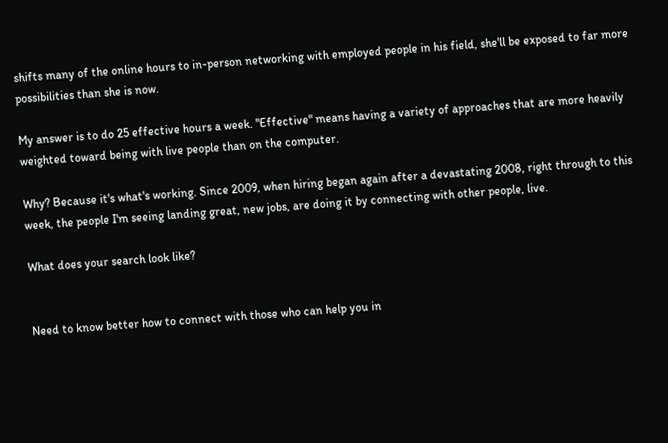shifts many of the online hours to in-person networking with employed people in his field, she'll be exposed to far more possibilities than she is now.

My answer is to do 25 effective hours a week. "Effective" means having a variety of approaches that are more heavily weighted toward being with live people than on the computer.

Why? Because it's what's working. Since 2009, when hiring began again after a devastating 2008, right through to this week, the people I'm seeing landing great, new jobs, are doing it by connecting with other people, live.

What does your search look like?


Need to know better how to connect with those who can help you in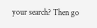your search? Then go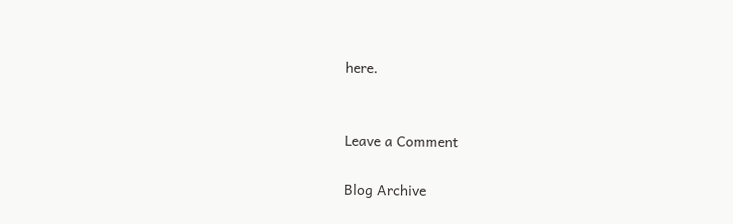here.


Leave a Comment

Blog Archive